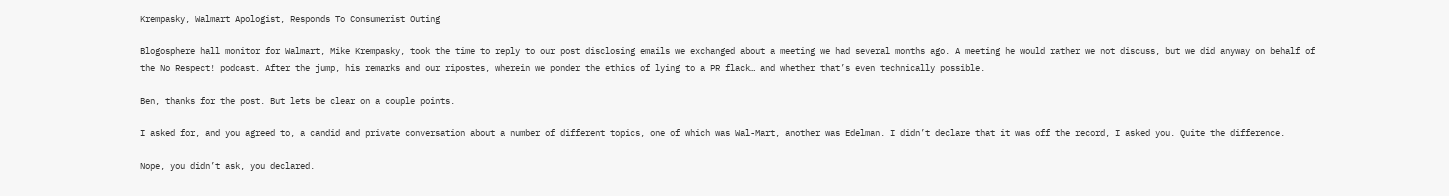Krempasky, Walmart Apologist, Responds To Consumerist Outing

Blogosphere hall monitor for Walmart, Mike Krempasky, took the time to reply to our post disclosing emails we exchanged about a meeting we had several months ago. A meeting he would rather we not discuss, but we did anyway on behalf of the No Respect! podcast. After the jump, his remarks and our ripostes, wherein we ponder the ethics of lying to a PR flack… and whether that’s even technically possible.

Ben, thanks for the post. But lets be clear on a couple points.

I asked for, and you agreed to, a candid and private conversation about a number of different topics, one of which was Wal-Mart, another was Edelman. I didn’t declare that it was off the record, I asked you. Quite the difference.

Nope, you didn’t ask, you declared.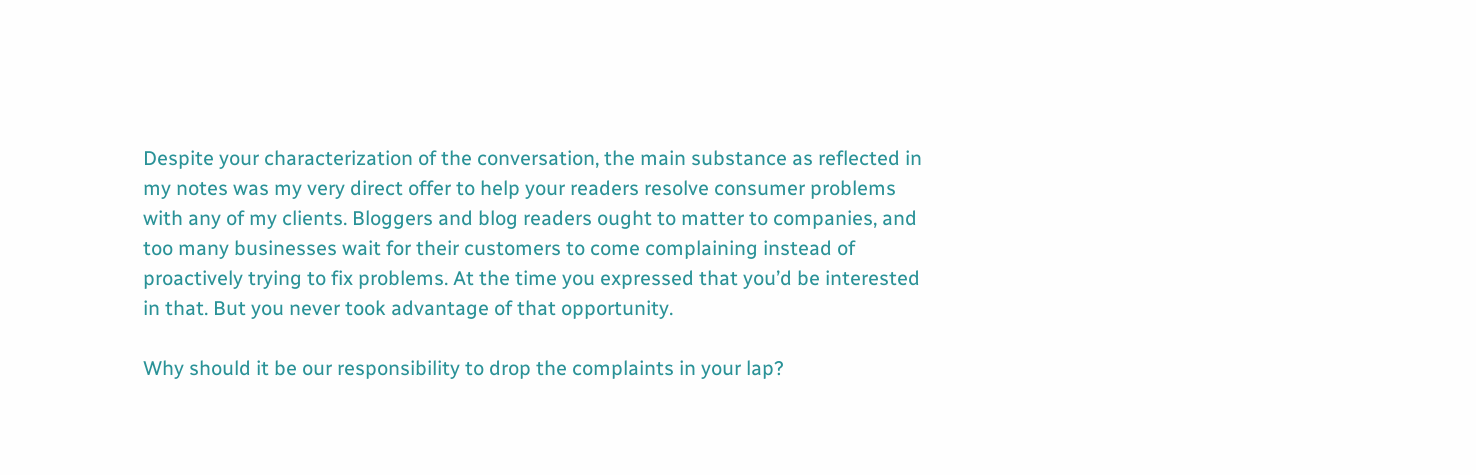Despite your characterization of the conversation, the main substance as reflected in my notes was my very direct offer to help your readers resolve consumer problems with any of my clients. Bloggers and blog readers ought to matter to companies, and too many businesses wait for their customers to come complaining instead of proactively trying to fix problems. At the time you expressed that you’d be interested in that. But you never took advantage of that opportunity.

Why should it be our responsibility to drop the complaints in your lap?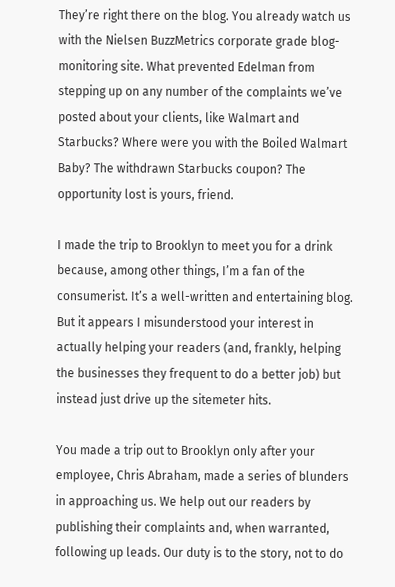They’re right there on the blog. You already watch us with the Nielsen BuzzMetrics corporate grade blog-monitoring site. What prevented Edelman from stepping up on any number of the complaints we’ve posted about your clients, like Walmart and Starbucks? Where were you with the Boiled Walmart Baby? The withdrawn Starbucks coupon? The opportunity lost is yours, friend.

I made the trip to Brooklyn to meet you for a drink because, among other things, I’m a fan of the consumerist. It’s a well-written and entertaining blog. But it appears I misunderstood your interest in actually helping your readers (and, frankly, helping the businesses they frequent to do a better job) but instead just drive up the sitemeter hits.

You made a trip out to Brooklyn only after your employee, Chris Abraham, made a series of blunders in approaching us. We help out our readers by publishing their complaints and, when warranted, following up leads. Our duty is to the story, not to do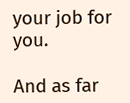your job for you.

And as far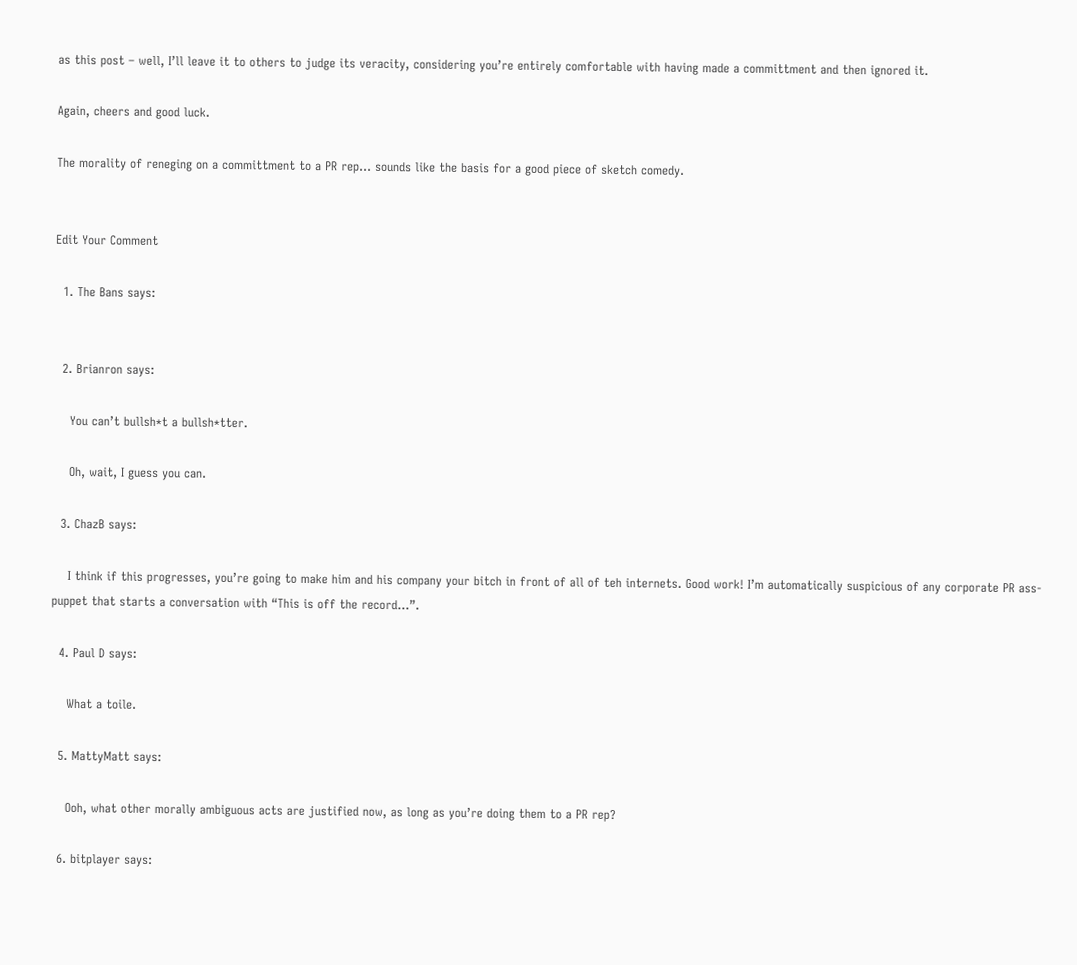as this post – well, I’ll leave it to others to judge its veracity, considering you’re entirely comfortable with having made a committment and then ignored it.

Again, cheers and good luck.

The morality of reneging on a committment to a PR rep… sounds like the basis for a good piece of sketch comedy.


Edit Your Comment

  1. The Bans says:


  2. Brianron says:

    You can’t bullsh*t a bullsh*tter.

    Oh, wait, I guess you can.

  3. ChazB says:

    I think if this progresses, you’re going to make him and his company your bitch in front of all of teh internets. Good work! I’m automatically suspicious of any corporate PR ass-puppet that starts a conversation with “This is off the record…”.

  4. Paul D says:

    What a toile.

  5. MattyMatt says:

    Ooh, what other morally ambiguous acts are justified now, as long as you’re doing them to a PR rep?

  6. bitplayer says: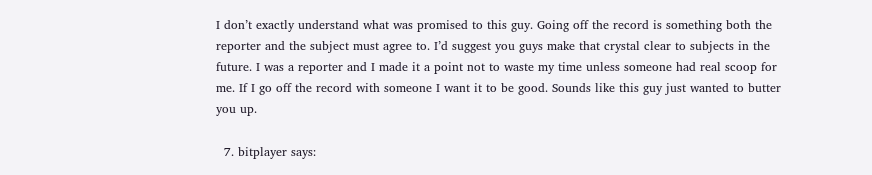I don’t exactly understand what was promised to this guy. Going off the record is something both the reporter and the subject must agree to. I’d suggest you guys make that crystal clear to subjects in the future. I was a reporter and I made it a point not to waste my time unless someone had real scoop for me. If I go off the record with someone I want it to be good. Sounds like this guy just wanted to butter you up.

  7. bitplayer says: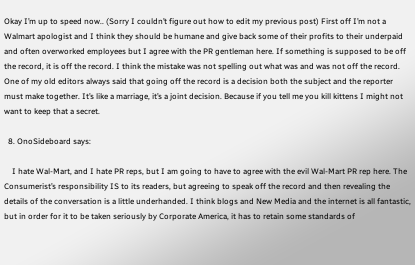Okay I’m up to speed now.. (Sorry I couldn’t figure out how to edit my previous post) First off I’m not a Walmart apologist and I think they should be humane and give back some of their profits to their underpaid and often overworked employees but I agree with the PR gentleman here. If something is supposed to be off the record, it is off the record. I think the mistake was not spelling out what was and was not off the record. One of my old editors always said that going off the record is a decision both the subject and the reporter must make together. It’s like a marriage, it’s a joint decision. Because if you tell me you kill kittens I might not want to keep that a secret.

  8. OnoSideboard says:

    I hate Wal-Mart, and I hate PR reps, but I am going to have to agree with the evil Wal-Mart PR rep here. The Consumerist’s responsibility IS to its readers, but agreeing to speak off the record and then revealing the details of the conversation is a little underhanded. I think blogs and New Media and the internet is all fantastic, but in order for it to be taken seriously by Corporate America, it has to retain some standards of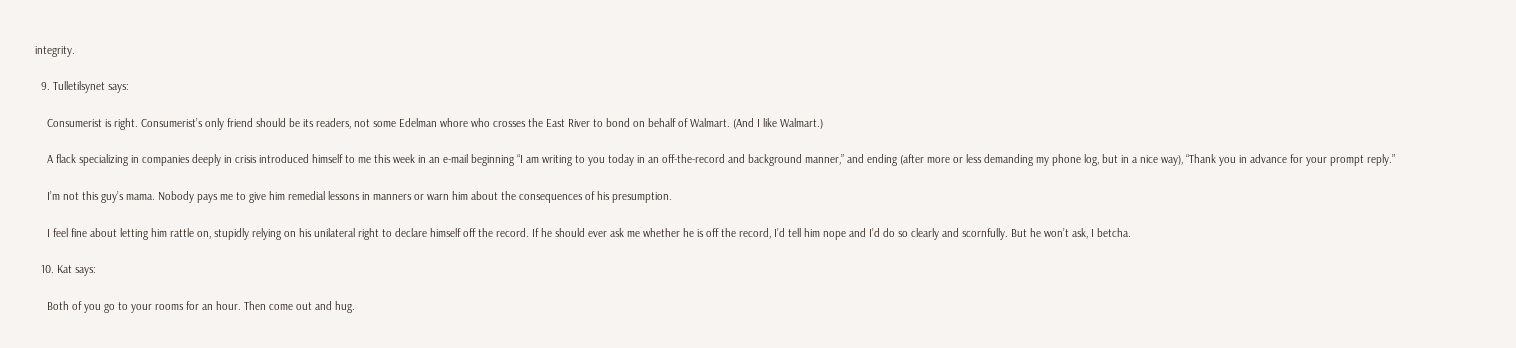integrity.

  9. Tulletilsynet says:

    Consumerist is right. Consumerist’s only friend should be its readers, not some Edelman whore who crosses the East River to bond on behalf of Walmart. (And I like Walmart.)

    A flack specializing in companies deeply in crisis introduced himself to me this week in an e-mail beginning “I am writing to you today in an off-the-record and background manner,” and ending (after more or less demanding my phone log, but in a nice way), “Thank you in advance for your prompt reply.”

    I’m not this guy’s mama. Nobody pays me to give him remedial lessons in manners or warn him about the consequences of his presumption.

    I feel fine about letting him rattle on, stupidly relying on his unilateral right to declare himself off the record. If he should ever ask me whether he is off the record, I’d tell him nope and I’d do so clearly and scornfully. But he won’t ask, I betcha.

  10. Kat says:

    Both of you go to your rooms for an hour. Then come out and hug.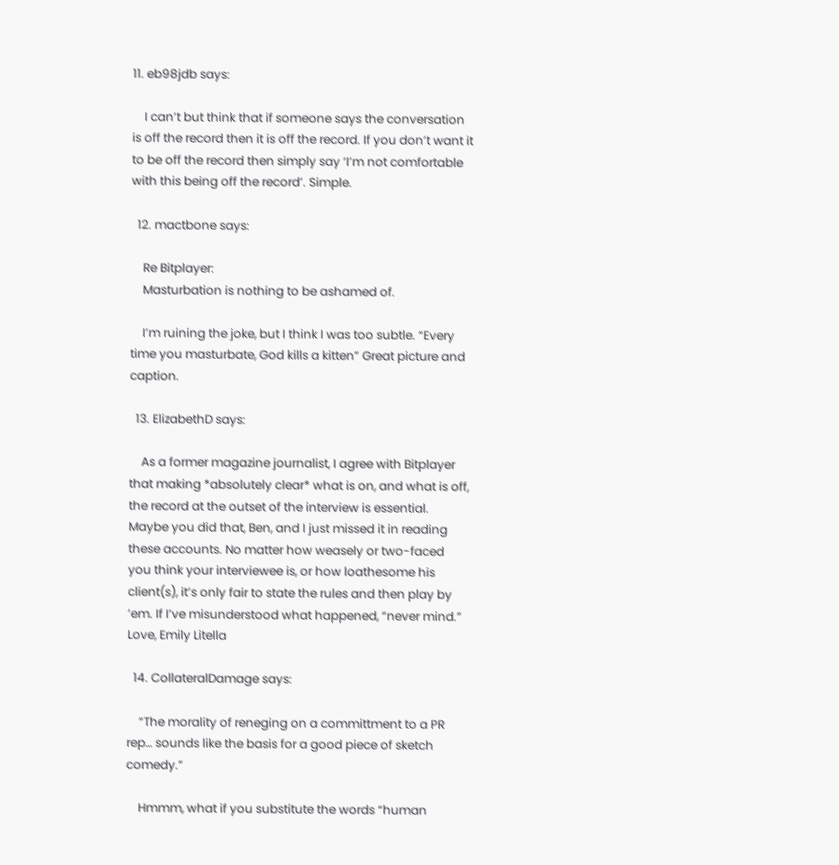11. eb98jdb says:

    I can’t but think that if someone says the conversation is off the record then it is off the record. If you don’t want it to be off the record then simply say ‘I’m not comfortable with this being off the record’. Simple.

  12. mactbone says:

    Re Bitplayer:
    Masturbation is nothing to be ashamed of.

    I’m ruining the joke, but I think I was too subtle. “Every time you masturbate, God kills a kitten” Great picture and caption.

  13. ElizabethD says:

    As a former magazine journalist, I agree with Bitplayer that making *absolutely clear* what is on, and what is off, the record at the outset of the interview is essential. Maybe you did that, Ben, and I just missed it in reading these accounts. No matter how weasely or two-faced you think your interviewee is, or how loathesome his client(s), it’s only fair to state the rules and then play by ’em. If I’ve misunderstood what happened, “never mind.” Love, Emily Litella

  14. CollateralDamage says:

    “The morality of reneging on a committment to a PR rep… sounds like the basis for a good piece of sketch comedy.”

    Hmmm, what if you substitute the words “human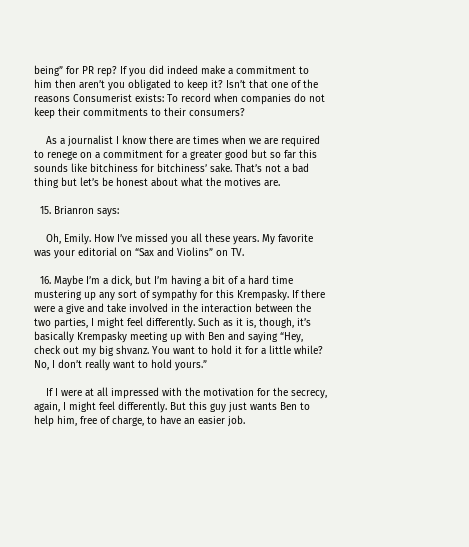being” for PR rep? If you did indeed make a commitment to him then aren’t you obligated to keep it? Isn’t that one of the reasons Consumerist exists: To record when companies do not keep their commitments to their consumers?

    As a journalist I know there are times when we are required to renege on a commitment for a greater good but so far this sounds like bitchiness for bitchiness’ sake. That’s not a bad thing but let’s be honest about what the motives are.

  15. Brianron says:

    Oh, Emily. How I’ve missed you all these years. My favorite was your editorial on “Sax and Violins” on TV.

  16. Maybe I’m a dick, but I’m having a bit of a hard time mustering up any sort of sympathy for this Krempasky. If there were a give and take involved in the interaction between the two parties, I might feel differently. Such as it is, though, it’s basically Krempasky meeting up with Ben and saying “Hey, check out my big shvanz. You want to hold it for a little while? No, I don’t really want to hold yours.”

    If I were at all impressed with the motivation for the secrecy, again, I might feel differently. But this guy just wants Ben to help him, free of charge, to have an easier job.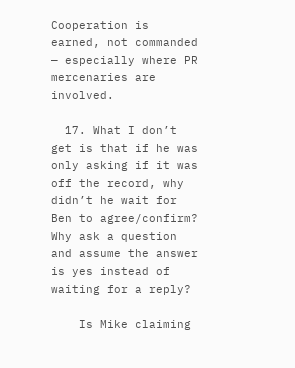Cooperation is earned, not commanded — especially where PR mercenaries are involved.

  17. What I don’t get is that if he was only asking if it was off the record, why didn’t he wait for Ben to agree/confirm? Why ask a question and assume the answer is yes instead of waiting for a reply?

    Is Mike claiming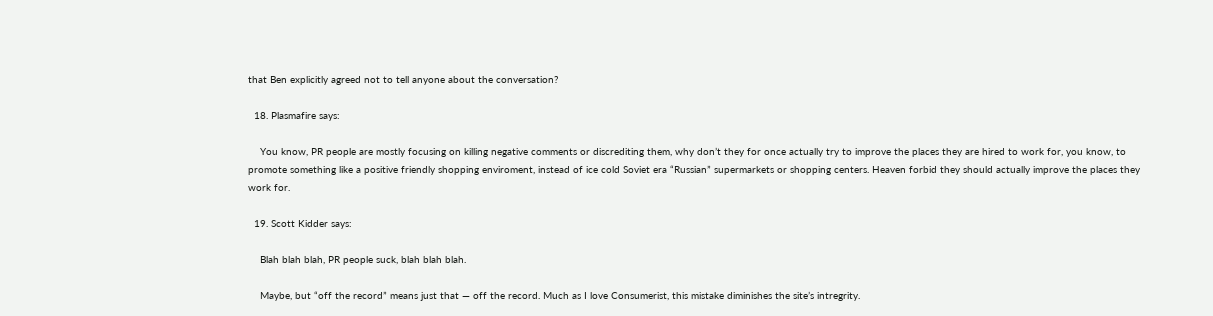that Ben explicitly agreed not to tell anyone about the conversation?

  18. Plasmafire says:

    You know, PR people are mostly focusing on killing negative comments or discrediting them, why don’t they for once actually try to improve the places they are hired to work for, you know, to promote something like a positive friendly shopping enviroment, instead of ice cold Soviet era “Russian” supermarkets or shopping centers. Heaven forbid they should actually improve the places they work for.

  19. Scott Kidder says:

    Blah blah blah, PR people suck, blah blah blah.

    Maybe, but “off the record” means just that — off the record. Much as I love Consumerist, this mistake diminishes the site’s intregrity.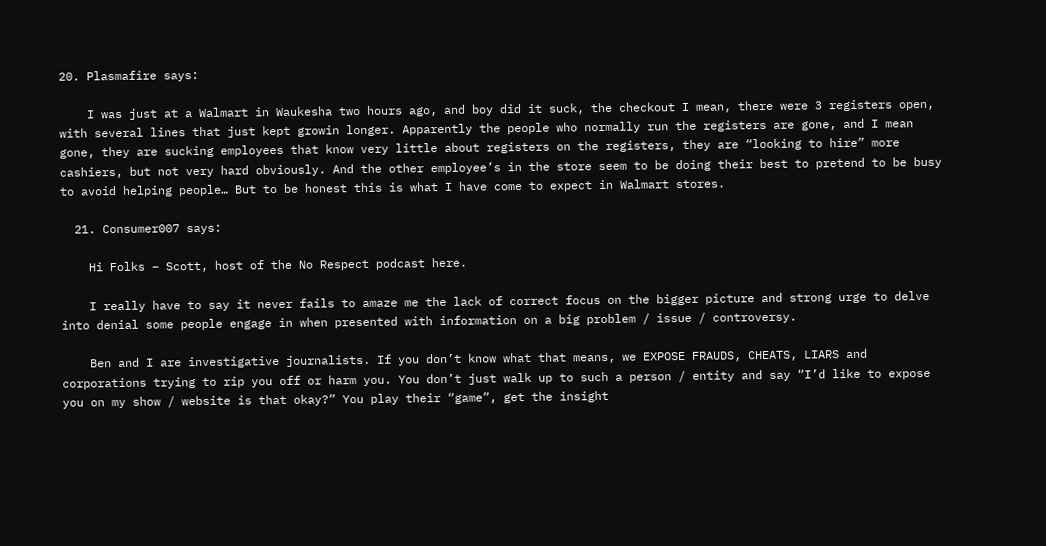20. Plasmafire says:

    I was just at a Walmart in Waukesha two hours ago, and boy did it suck, the checkout I mean, there were 3 registers open, with several lines that just kept growin longer. Apparently the people who normally run the registers are gone, and I mean gone, they are sucking employees that know very little about registers on the registers, they are “looking to hire” more cashiers, but not very hard obviously. And the other employee’s in the store seem to be doing their best to pretend to be busy to avoid helping people… But to be honest this is what I have come to expect in Walmart stores.

  21. Consumer007 says:

    Hi Folks – Scott, host of the No Respect podcast here.

    I really have to say it never fails to amaze me the lack of correct focus on the bigger picture and strong urge to delve into denial some people engage in when presented with information on a big problem / issue / controversy.

    Ben and I are investigative journalists. If you don’t know what that means, we EXPOSE FRAUDS, CHEATS, LIARS and corporations trying to rip you off or harm you. You don’t just walk up to such a person / entity and say “I’d like to expose you on my show / website is that okay?” You play their “game”, get the insight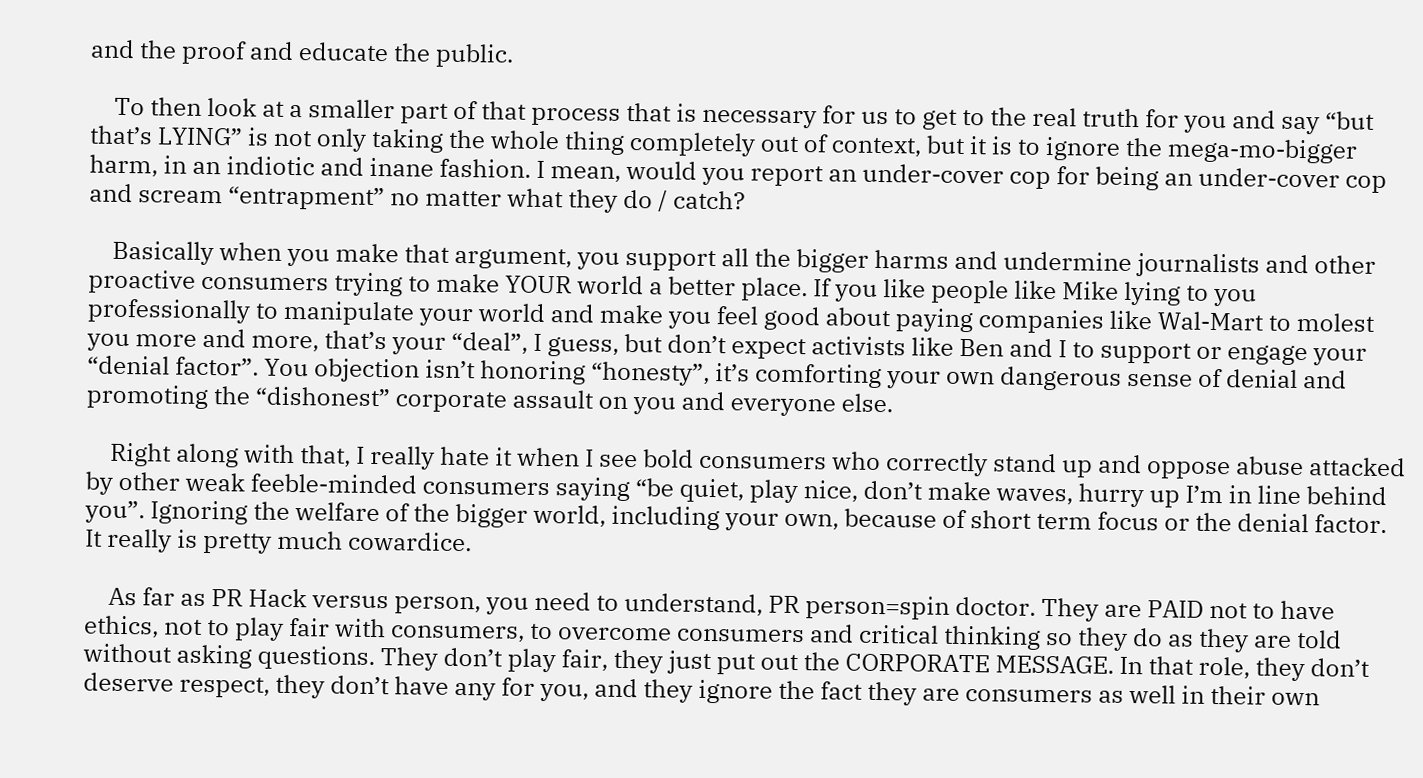and the proof and educate the public.

    To then look at a smaller part of that process that is necessary for us to get to the real truth for you and say “but that’s LYING” is not only taking the whole thing completely out of context, but it is to ignore the mega-mo-bigger harm, in an indiotic and inane fashion. I mean, would you report an under-cover cop for being an under-cover cop and scream “entrapment” no matter what they do / catch?

    Basically when you make that argument, you support all the bigger harms and undermine journalists and other proactive consumers trying to make YOUR world a better place. If you like people like Mike lying to you professionally to manipulate your world and make you feel good about paying companies like Wal-Mart to molest you more and more, that’s your “deal”, I guess, but don’t expect activists like Ben and I to support or engage your “denial factor”. You objection isn’t honoring “honesty”, it’s comforting your own dangerous sense of denial and promoting the “dishonest” corporate assault on you and everyone else.

    Right along with that, I really hate it when I see bold consumers who correctly stand up and oppose abuse attacked by other weak feeble-minded consumers saying “be quiet, play nice, don’t make waves, hurry up I’m in line behind you”. Ignoring the welfare of the bigger world, including your own, because of short term focus or the denial factor. It really is pretty much cowardice.

    As far as PR Hack versus person, you need to understand, PR person=spin doctor. They are PAID not to have ethics, not to play fair with consumers, to overcome consumers and critical thinking so they do as they are told without asking questions. They don’t play fair, they just put out the CORPORATE MESSAGE. In that role, they don’t deserve respect, they don’t have any for you, and they ignore the fact they are consumers as well in their own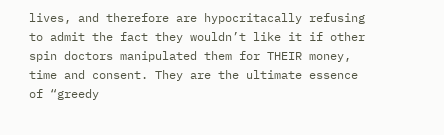lives, and therefore are hypocritacally refusing to admit the fact they wouldn’t like it if other spin doctors manipulated them for THEIR money, time and consent. They are the ultimate essence of “greedy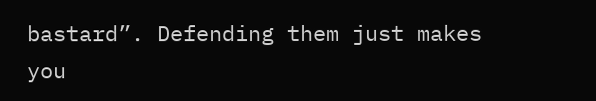bastard”. Defending them just makes you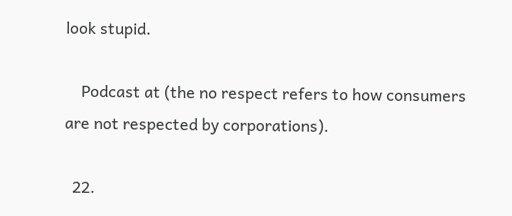look stupid.

    Podcast at (the no respect refers to how consumers are not respected by corporations).

  22.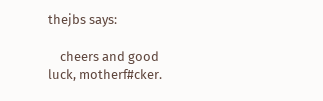thejbs says:

    cheers and good luck, motherf#cker.